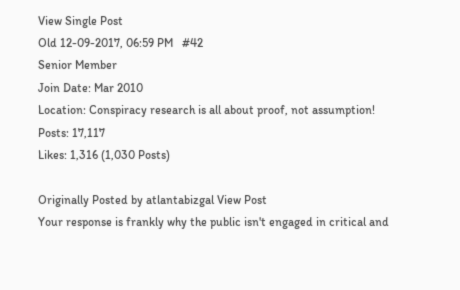View Single Post
Old 12-09-2017, 06:59 PM   #42
Senior Member
Join Date: Mar 2010
Location: Conspiracy research is all about proof, not assumption!
Posts: 17,117
Likes: 1,316 (1,030 Posts)

Originally Posted by atlantabizgal View Post
Your response is frankly why the public isn't engaged in critical and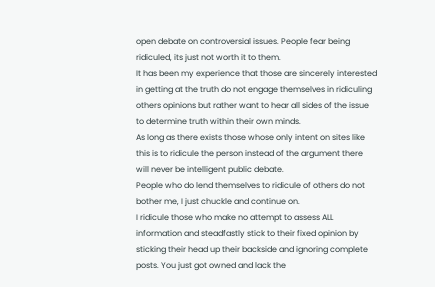open debate on controversial issues. People fear being ridiculed, its just not worth it to them.
It has been my experience that those are sincerely interested in getting at the truth do not engage themselves in ridiculing others opinions but rather want to hear all sides of the issue to determine truth within their own minds.
As long as there exists those whose only intent on sites like this is to ridicule the person instead of the argument there will never be intelligent public debate.
People who do lend themselves to ridicule of others do not bother me, I just chuckle and continue on.
I ridicule those who make no attempt to assess ALL information and steadfastly stick to their fixed opinion by sticking their head up their backside and ignoring complete posts. You just got owned and lack the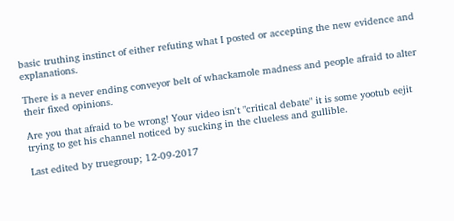basic truthing instinct of either refuting what I posted or accepting the new evidence and explanations.

There is a never ending conveyor belt of whackamole madness and people afraid to alter their fixed opinions.

Are you that afraid to be wrong! Your video isn't "critical debate" it is some yootub eejit trying to get his channel noticed by sucking in the clueless and gullible.

Last edited by truegroup; 12-09-2017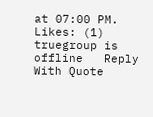at 07:00 PM.
Likes: (1)
truegroup is offline   Reply With Quote